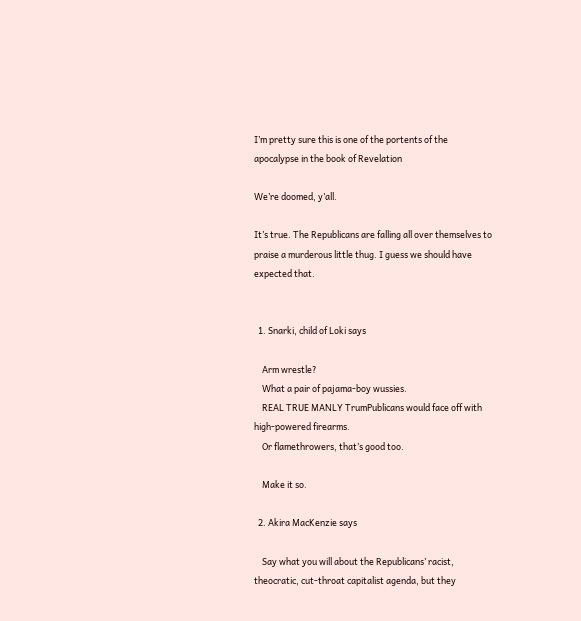I’m pretty sure this is one of the portents of the apocalypse in the book of Revelation

We’re doomed, y’all.

It’s true. The Republicans are falling all over themselves to praise a murderous little thug. I guess we should have expected that.


  1. Snarki, child of Loki says

    Arm wrestle?
    What a pair of pajama-boy wussies.
    REAL TRUE MANLY TrumPublicans would face off with high-powered firearms.
    Or flamethrowers, that’s good too.

    Make it so.

  2. Akira MacKenzie says

    Say what you will about the Republicans’ racist, theocratic, cut-throat capitalist agenda, but they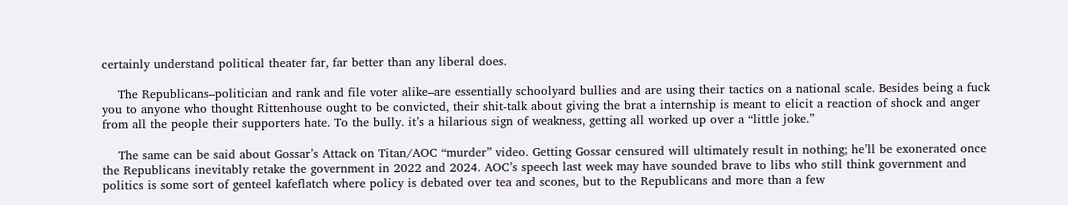certainly understand political theater far, far better than any liberal does.

    The Republicans–politician and rank and file voter alike–are essentially schoolyard bullies and are using their tactics on a national scale. Besides being a fuck you to anyone who thought Rittenhouse ought to be convicted, their shit-talk about giving the brat a internship is meant to elicit a reaction of shock and anger from all the people their supporters hate. To the bully. it’s a hilarious sign of weakness, getting all worked up over a “little joke.”

    The same can be said about Gossar’s Attack on Titan/AOC “murder” video. Getting Gossar censured will ultimately result in nothing; he’ll be exonerated once the Republicans inevitably retake the government in 2022 and 2024. AOC’s speech last week may have sounded brave to libs who still think government and politics is some sort of genteel kafeflatch where policy is debated over tea and scones, but to the Republicans and more than a few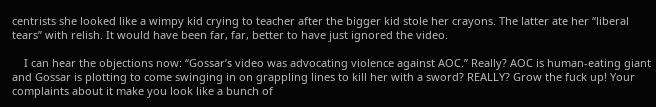centrists she looked like a wimpy kid crying to teacher after the bigger kid stole her crayons. The latter ate her “liberal tears” with relish. It would have been far, far, better to have just ignored the video.

    I can hear the objections now: “Gossar’s video was advocating violence against AOC.” Really? AOC is human-eating giant and Gossar is plotting to come swinging in on grappling lines to kill her with a sword? REALLY? Grow the fuck up! Your complaints about it make you look like a bunch of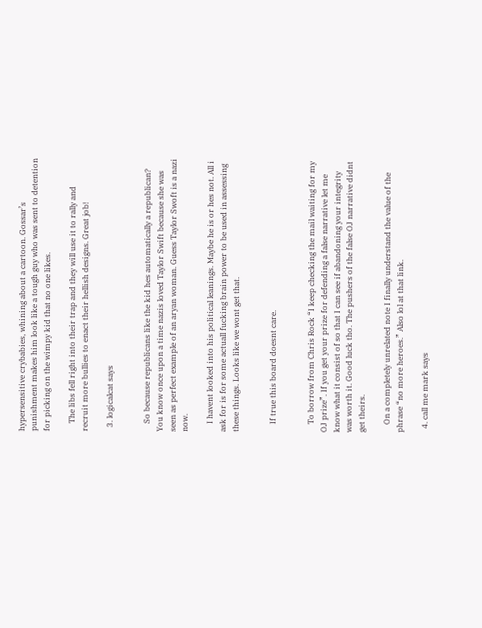hypersensitive crybabies, whining about a cartoon. Gossar’s punishment makes him look like a tough guy who was sent to detention for picking on the wimpy kid that no one likes.

    The libs fell right into their trap and they will use it to rally and recruit more bullies to enact their hellish designs. Great job!

  3. logicalcat says


    So because republicans like the kid hes automatically a republican? You know once upon a time nazis loved Taylor Swift because she was seen as perfect example of an aryan woman. Guess Taylor Swoft is a nazi now.

    I havent looked into his political leanings. Maybe he is or hes not. All i ask for is for some actuall fucking brain power to be used in assessing these things. Looks like we wont get that.


    If true this board doesnt care.


    To borrow from Chris Rock “I keep checking the mail waiting for my OJ prize”. If you get your prize for defending a false narrative let me know what it consist of so that I can see if abandoning your integrity was worth it. Good luck tho. The pushers of the false OJ narrative didnt get theirs.

    On a completely unrelated note I finally understand the value of the phrase “no more heroes.” Also lol at that link.

  4. call me mark says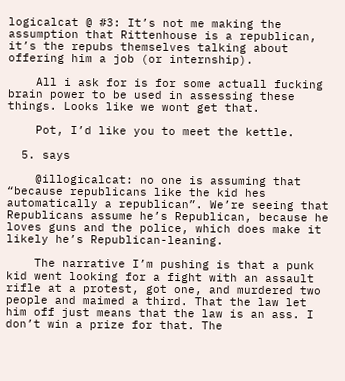logicalcat @ #3: It’s not me making the assumption that Rittenhouse is a republican, it’s the repubs themselves talking about offering him a job (or internship).

    All i ask for is for some actuall fucking brain power to be used in assessing these things. Looks like we wont get that.

    Pot, I’d like you to meet the kettle.

  5. says

    @illogicalcat: no one is assuming that “because republicans like the kid hes automatically a republican”. We’re seeing that Republicans assume he’s Republican, because he loves guns and the police, which does make it likely he’s Republican-leaning.

    The narrative I’m pushing is that a punk kid went looking for a fight with an assault rifle at a protest, got one, and murdered two people and maimed a third. That the law let him off just means that the law is an ass. I don’t win a prize for that. The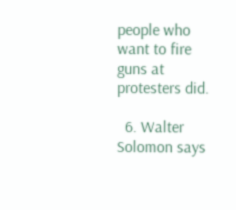people who want to fire guns at protesters did.

  6. Walter Solomon says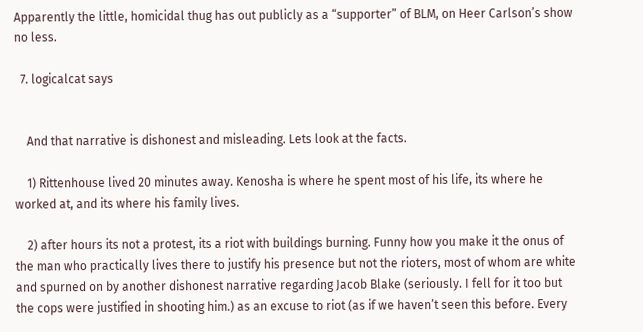Apparently the little, homicidal thug has out publicly as a “supporter” of BLM, on Heer Carlson’s show no less.

  7. logicalcat says


    And that narrative is dishonest and misleading. Lets look at the facts.

    1) Rittenhouse lived 20 minutes away. Kenosha is where he spent most of his life, its where he worked at, and its where his family lives.

    2) after hours its not a protest, its a riot with buildings burning. Funny how you make it the onus of the man who practically lives there to justify his presence but not the rioters, most of whom are white and spurned on by another dishonest narrative regarding Jacob Blake (seriously. I fell for it too but the cops were justified in shooting him.) as an excuse to riot (as if we haven’t seen this before. Every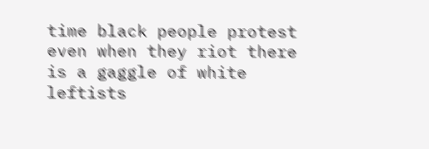time black people protest even when they riot there is a gaggle of white leftists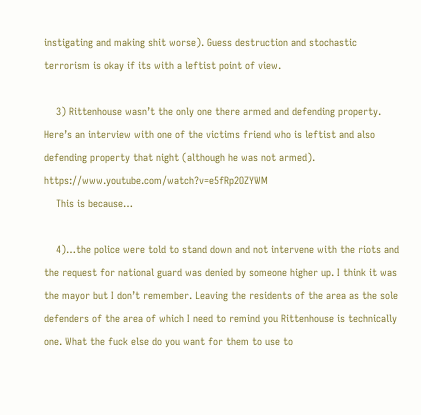instigating and making shit worse). Guess destruction and stochastic terrorism is okay if its with a leftist point of view.

    3) Rittenhouse wasn’t the only one there armed and defending property. Here’s an interview with one of the victims friend who is leftist and also defending property that night (although he was not armed). https://www.youtube.com/watch?v=e5fRp2OZYWM
    This is because…

    4)…the police were told to stand down and not intervene with the riots and the request for national guard was denied by someone higher up. I think it was the mayor but I don’t remember. Leaving the residents of the area as the sole defenders of the area of which I need to remind you Rittenhouse is technically one. What the fuck else do you want for them to use to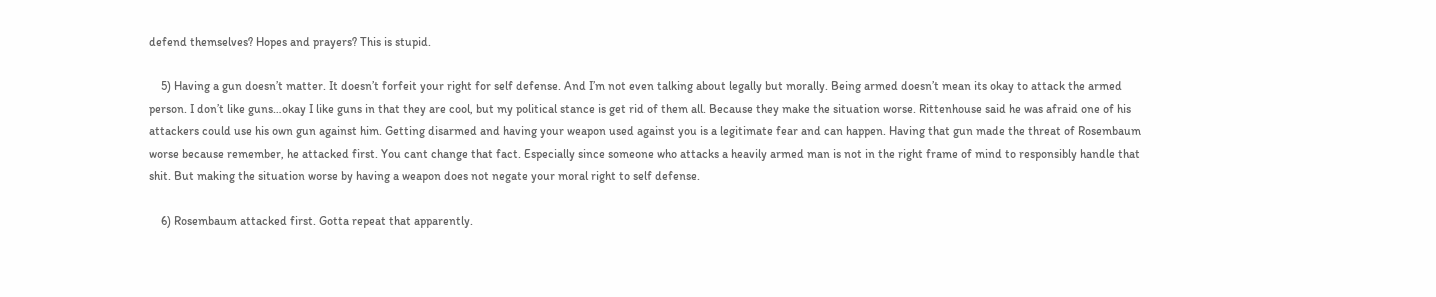defend themselves? Hopes and prayers? This is stupid.

    5) Having a gun doesn’t matter. It doesn’t forfeit your right for self defense. And I’m not even talking about legally but morally. Being armed doesn’t mean its okay to attack the armed person. I don’t like guns…okay I like guns in that they are cool, but my political stance is get rid of them all. Because they make the situation worse. Rittenhouse said he was afraid one of his attackers could use his own gun against him. Getting disarmed and having your weapon used against you is a legitimate fear and can happen. Having that gun made the threat of Rosembaum worse because remember, he attacked first. You cant change that fact. Especially since someone who attacks a heavily armed man is not in the right frame of mind to responsibly handle that shit. But making the situation worse by having a weapon does not negate your moral right to self defense.

    6) Rosembaum attacked first. Gotta repeat that apparently.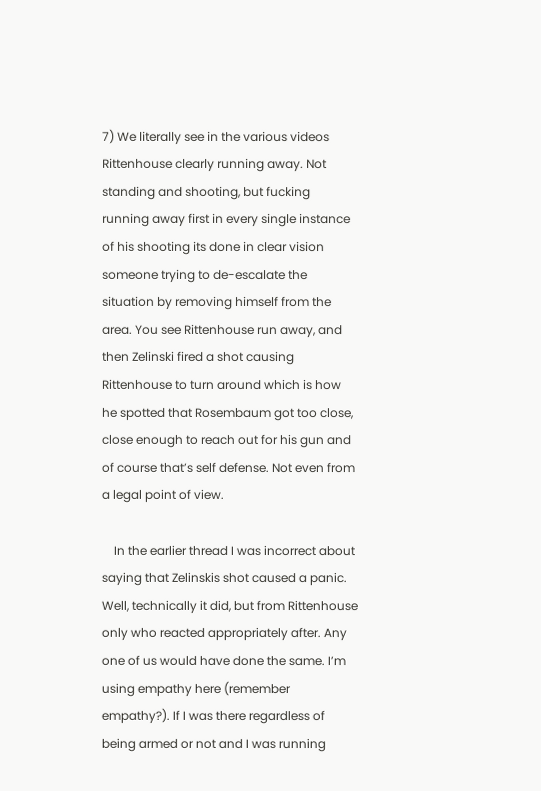7) We literally see in the various videos Rittenhouse clearly running away. Not standing and shooting, but fucking running away first in every single instance of his shooting its done in clear vision someone trying to de-escalate the situation by removing himself from the area. You see Rittenhouse run away, and then Zelinski fired a shot causing Rittenhouse to turn around which is how he spotted that Rosembaum got too close, close enough to reach out for his gun and of course that’s self defense. Not even from a legal point of view.

    In the earlier thread I was incorrect about saying that Zelinskis shot caused a panic. Well, technically it did, but from Rittenhouse only who reacted appropriately after. Any one of us would have done the same. I’m using empathy here (remember empathy?). If I was there regardless of being armed or not and I was running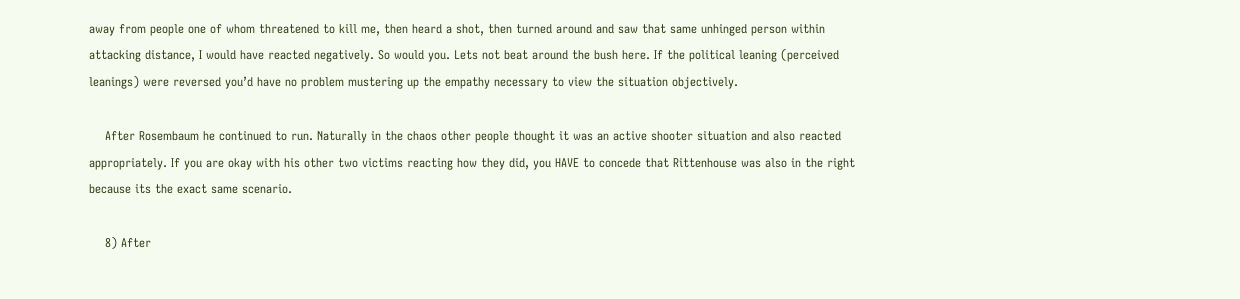away from people one of whom threatened to kill me, then heard a shot, then turned around and saw that same unhinged person within attacking distance, I would have reacted negatively. So would you. Lets not beat around the bush here. If the political leaning (perceived leanings) were reversed you’d have no problem mustering up the empathy necessary to view the situation objectively.

    After Rosembaum he continued to run. Naturally in the chaos other people thought it was an active shooter situation and also reacted appropriately. If you are okay with his other two victims reacting how they did, you HAVE to concede that Rittenhouse was also in the right because its the exact same scenario.

    8) After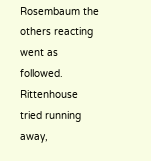Rosembaum the others reacting went as followed. Rittenhouse tried running away,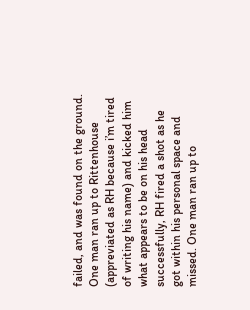failed, and was found on the ground. One man ran up to Rittenhouse (appreviated as RH because i’m tired of writing his name) and kicked him what appears to be on his head successfully, RH fired a shot as he got within his personal space and missed. One man ran up to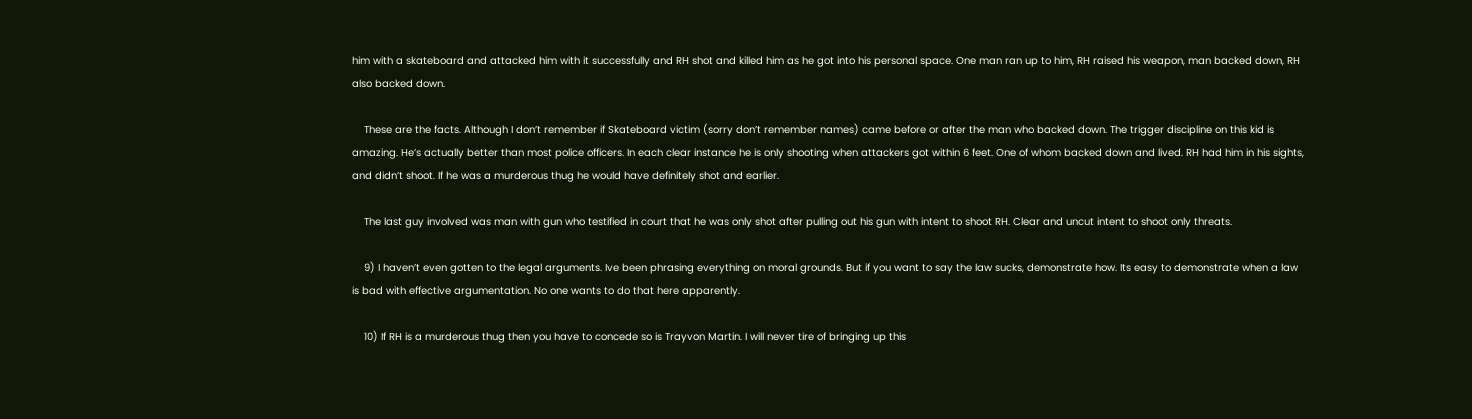him with a skateboard and attacked him with it successfully and RH shot and killed him as he got into his personal space. One man ran up to him, RH raised his weapon, man backed down, RH also backed down.

    These are the facts. Although I don’t remember if Skateboard victim (sorry don’t remember names) came before or after the man who backed down. The trigger discipline on this kid is amazing. He’s actually better than most police officers. In each clear instance he is only shooting when attackers got within 6 feet. One of whom backed down and lived. RH had him in his sights, and didn’t shoot. If he was a murderous thug he would have definitely shot and earlier.

    The last guy involved was man with gun who testified in court that he was only shot after pulling out his gun with intent to shoot RH. Clear and uncut intent to shoot only threats.

    9) I haven’t even gotten to the legal arguments. Ive been phrasing everything on moral grounds. But if you want to say the law sucks, demonstrate how. Its easy to demonstrate when a law is bad with effective argumentation. No one wants to do that here apparently.

    10) If RH is a murderous thug then you have to concede so is Trayvon Martin. I will never tire of bringing up this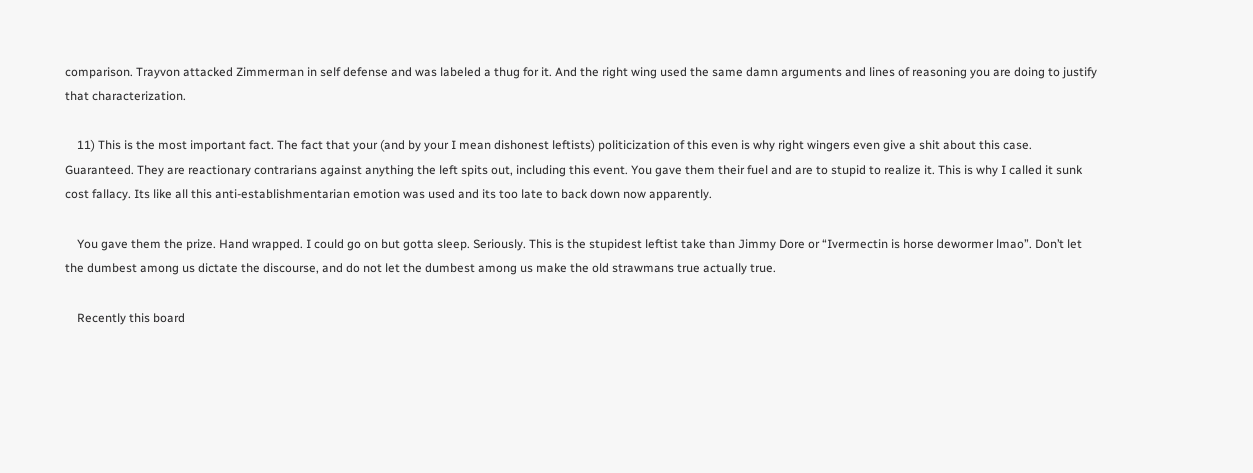comparison. Trayvon attacked Zimmerman in self defense and was labeled a thug for it. And the right wing used the same damn arguments and lines of reasoning you are doing to justify that characterization.

    11) This is the most important fact. The fact that your (and by your I mean dishonest leftists) politicization of this even is why right wingers even give a shit about this case. Guaranteed. They are reactionary contrarians against anything the left spits out, including this event. You gave them their fuel and are to stupid to realize it. This is why I called it sunk cost fallacy. Its like all this anti-establishmentarian emotion was used and its too late to back down now apparently.

    You gave them the prize. Hand wrapped. I could go on but gotta sleep. Seriously. This is the stupidest leftist take than Jimmy Dore or “Ivermectin is horse dewormer lmao”. Don’t let the dumbest among us dictate the discourse, and do not let the dumbest among us make the old strawmans true actually true.

    Recently this board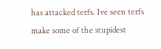has attacked terfs. Ive seen terfs make some of the stupidest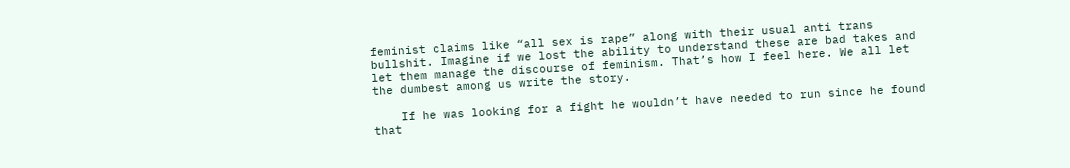feminist claims like “all sex is rape” along with their usual anti trans bullshit. Imagine if we lost the ability to understand these are bad takes and let them manage the discourse of feminism. That’s how I feel here. We all let the dumbest among us write the story.

    If he was looking for a fight he wouldn’t have needed to run since he found that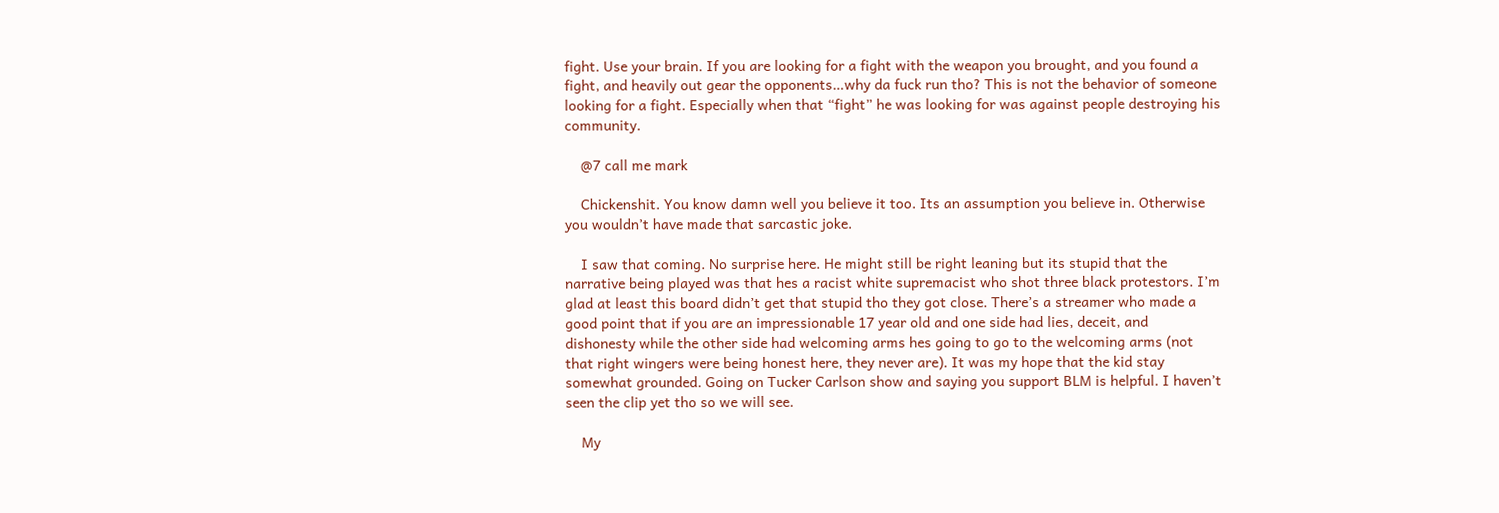fight. Use your brain. If you are looking for a fight with the weapon you brought, and you found a fight, and heavily out gear the opponents…why da fuck run tho? This is not the behavior of someone looking for a fight. Especially when that “fight” he was looking for was against people destroying his community.

    @7 call me mark

    Chickenshit. You know damn well you believe it too. Its an assumption you believe in. Otherwise you wouldn’t have made that sarcastic joke.

    I saw that coming. No surprise here. He might still be right leaning but its stupid that the narrative being played was that hes a racist white supremacist who shot three black protestors. I’m glad at least this board didn’t get that stupid tho they got close. There’s a streamer who made a good point that if you are an impressionable 17 year old and one side had lies, deceit, and dishonesty while the other side had welcoming arms hes going to go to the welcoming arms (not that right wingers were being honest here, they never are). It was my hope that the kid stay somewhat grounded. Going on Tucker Carlson show and saying you support BLM is helpful. I haven’t seen the clip yet tho so we will see.

    My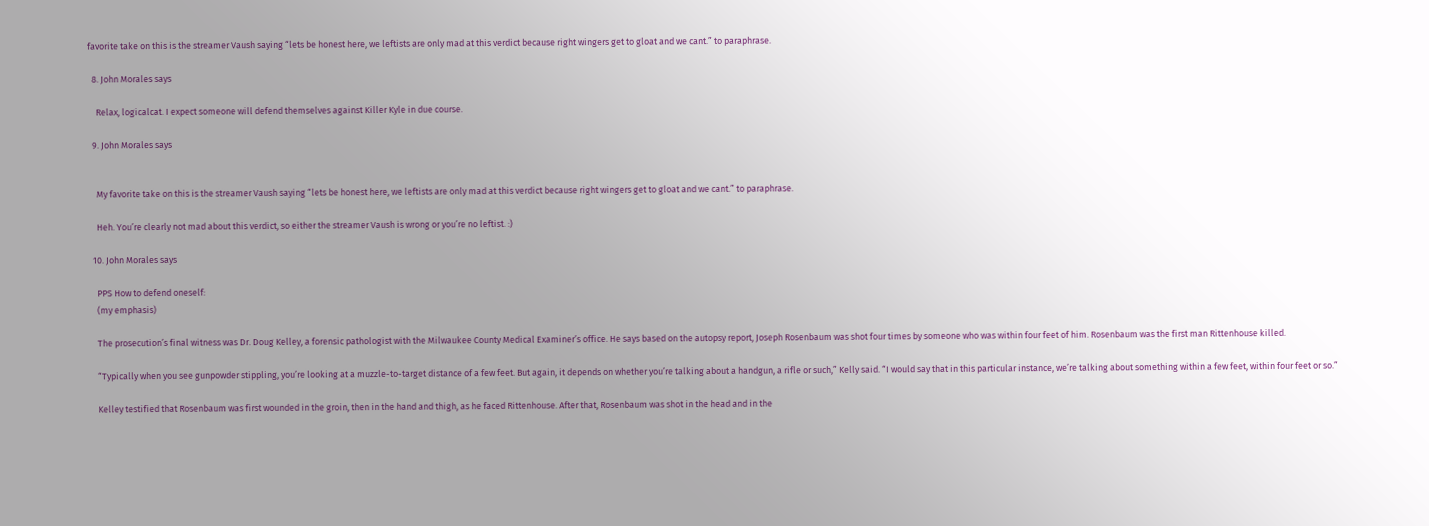favorite take on this is the streamer Vaush saying “lets be honest here, we leftists are only mad at this verdict because right wingers get to gloat and we cant.” to paraphrase.

  8. John Morales says

    Relax, logicalcat. I expect someone will defend themselves against Killer Kyle in due course.

  9. John Morales says


    My favorite take on this is the streamer Vaush saying “lets be honest here, we leftists are only mad at this verdict because right wingers get to gloat and we cant.” to paraphrase.

    Heh. You’re clearly not mad about this verdict, so either the streamer Vaush is wrong or you’re no leftist. :)

  10. John Morales says

    PPS How to defend oneself:
    (my emphasis)

    The prosecution’s final witness was Dr. Doug Kelley, a forensic pathologist with the Milwaukee County Medical Examiner’s office. He says based on the autopsy report, Joseph Rosenbaum was shot four times by someone who was within four feet of him. Rosenbaum was the first man Rittenhouse killed.

    “Typically when you see gunpowder stippling, you’re looking at a muzzle-to-target distance of a few feet. But again, it depends on whether you’re talking about a handgun, a rifle or such,” Kelly said. “I would say that in this particular instance, we’re talking about something within a few feet, within four feet or so.”

    Kelley testified that Rosenbaum was first wounded in the groin, then in the hand and thigh, as he faced Rittenhouse. After that, Rosenbaum was shot in the head and in the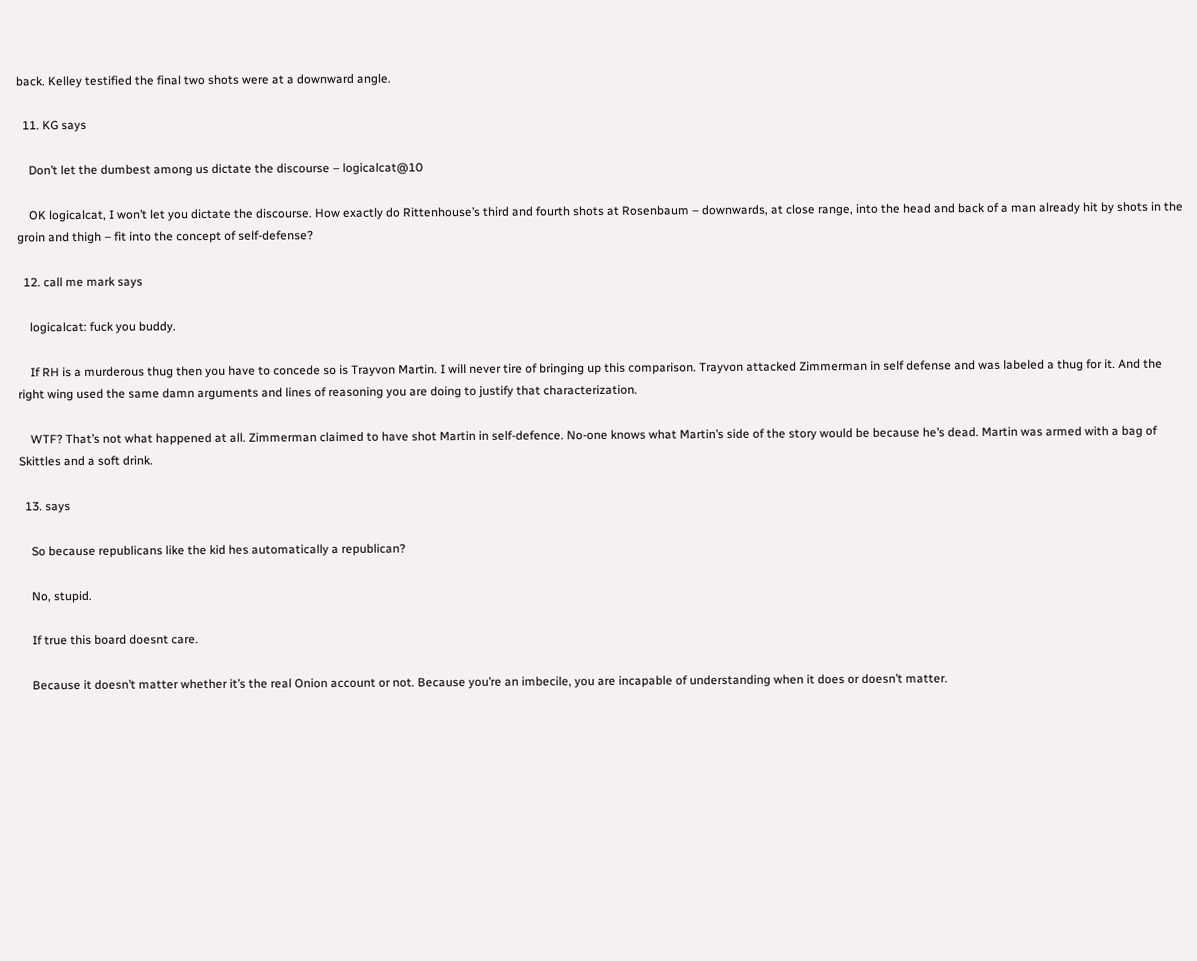back. Kelley testified the final two shots were at a downward angle.

  11. KG says

    Don’t let the dumbest among us dictate the discourse – logicalcat@10

    OK logicalcat, I won’t let you dictate the discourse. How exactly do Rittenhouse’s third and fourth shots at Rosenbaum – downwards, at close range, into the head and back of a man already hit by shots in the groin and thigh – fit into the concept of self-defense?

  12. call me mark says

    logicalcat: fuck you buddy.

    If RH is a murderous thug then you have to concede so is Trayvon Martin. I will never tire of bringing up this comparison. Trayvon attacked Zimmerman in self defense and was labeled a thug for it. And the right wing used the same damn arguments and lines of reasoning you are doing to justify that characterization.

    WTF? That’s not what happened at all. Zimmerman claimed to have shot Martin in self-defence. No-one knows what Martin’s side of the story would be because he’s dead. Martin was armed with a bag of Skittles and a soft drink.

  13. says

    So because republicans like the kid hes automatically a republican?

    No, stupid.

    If true this board doesnt care.

    Because it doesn’t matter whether it’s the real Onion account or not. Because you’re an imbecile, you are incapable of understanding when it does or doesn’t matter.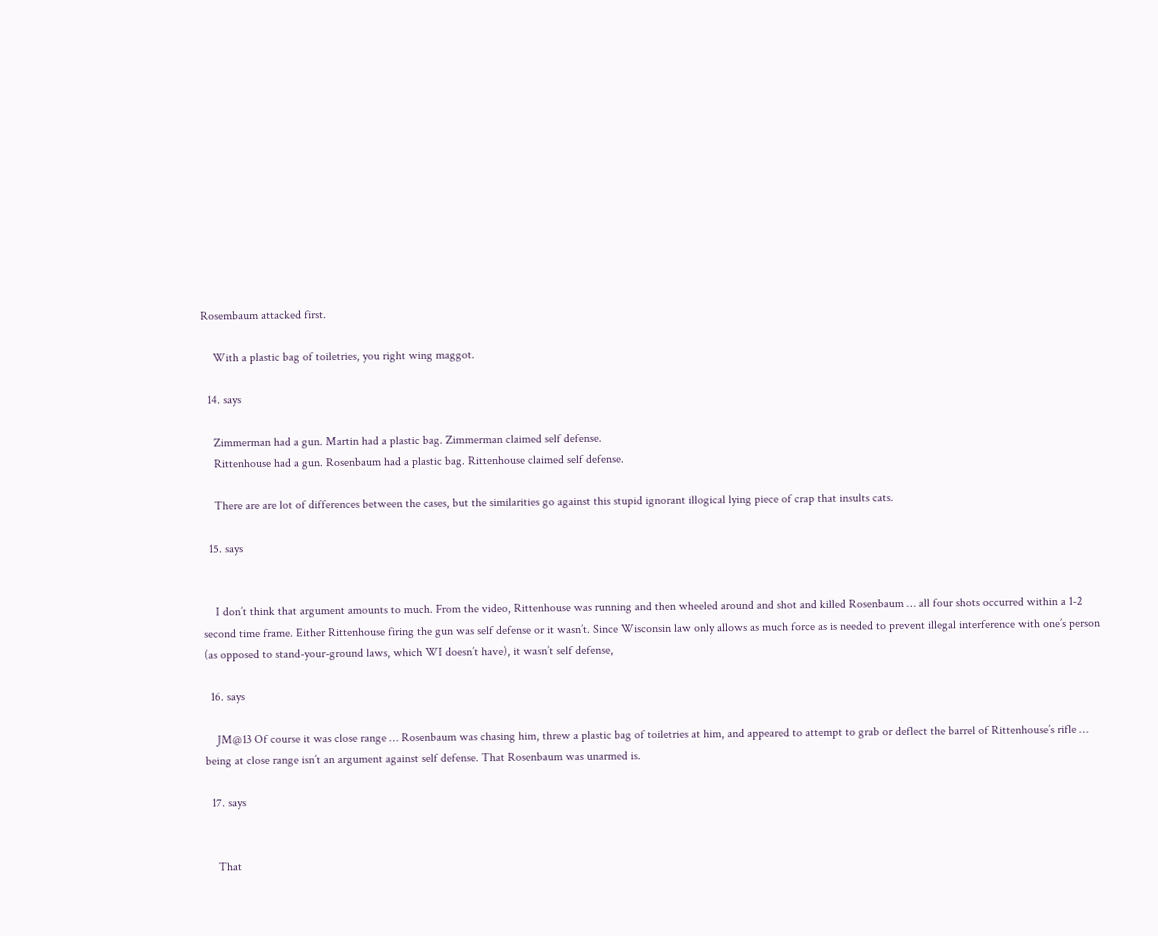Rosembaum attacked first.

    With a plastic bag of toiletries, you right wing maggot.

  14. says

    Zimmerman had a gun. Martin had a plastic bag. Zimmerman claimed self defense.
    Rittenhouse had a gun. Rosenbaum had a plastic bag. Rittenhouse claimed self defense.

    There are are lot of differences between the cases, but the similarities go against this stupid ignorant illogical lying piece of crap that insults cats.

  15. says


    I don’t think that argument amounts to much. From the video, Rittenhouse was running and then wheeled around and shot and killed Rosenbaum … all four shots occurred within a 1-2 second time frame. Either Rittenhouse firing the gun was self defense or it wasn’t. Since Wisconsin law only allows as much force as is needed to prevent illegal interference with one’s person (as opposed to stand-your-ground laws, which WI doesn’t have), it wasn’t self defense,

  16. says

    JM@13 Of course it was close range … Rosenbaum was chasing him, threw a plastic bag of toiletries at him, and appeared to attempt to grab or deflect the barrel of Rittenhouse’s rifle … being at close range isn’t an argument against self defense. That Rosenbaum was unarmed is.

  17. says


    That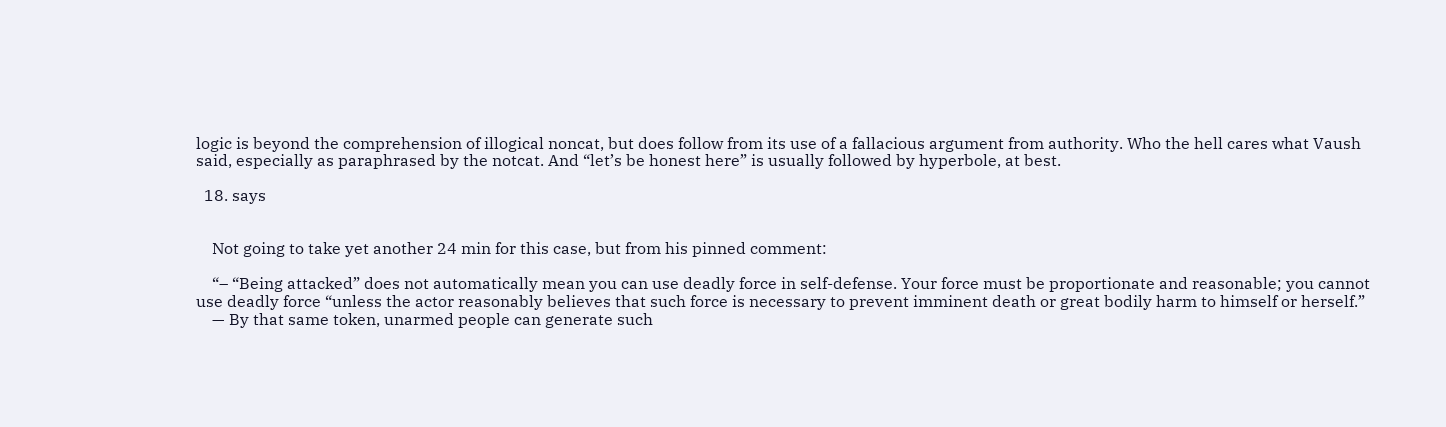logic is beyond the comprehension of illogical noncat, but does follow from its use of a fallacious argument from authority. Who the hell cares what Vaush said, especially as paraphrased by the notcat. And “let’s be honest here” is usually followed by hyperbole, at best.

  18. says


    Not going to take yet another 24 min for this case, but from his pinned comment:

    “– “Being attacked” does not automatically mean you can use deadly force in self-defense. Your force must be proportionate and reasonable; you cannot use deadly force “unless the actor reasonably believes that such force is necessary to prevent imminent death or great bodily harm to himself or herself.”
    — By that same token, unarmed people can generate such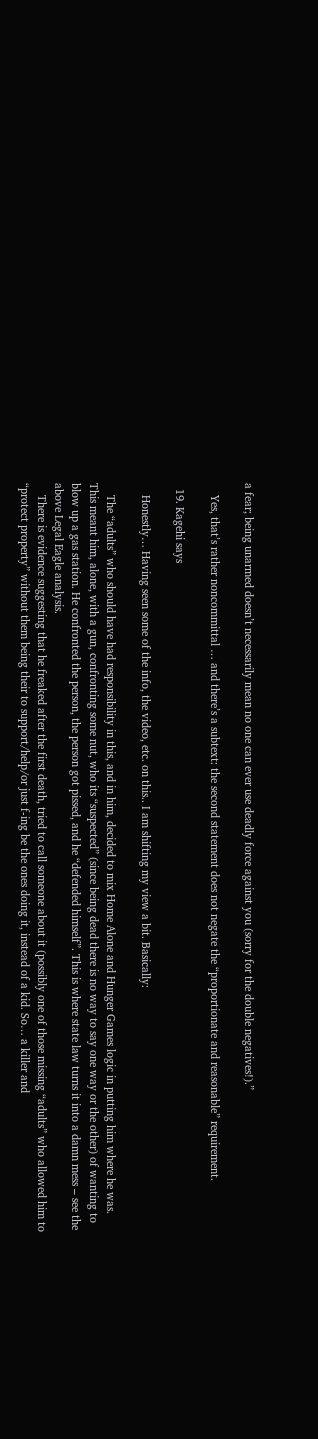a fear; being unarmed doesn’t necessarily mean no one can ever use deadly force against you (sorry for the double negatives!).”

    Yes, that’s rather noncommittal … and there’s a subtext: the second statement does not negate the “proportionate and reasonable” requirement.

  19. Kagehi says

    Honestly… Having seen some of the info, the video, etc. on this.. I am shifting my view a bit. Basically:

    The “adults” who should have had responsibility in this, and in him, decided to mix Home Alone and Hunger Games logic in putting him where he was. This meant him, alone, with a gun, confronting some nut, who its “suspected” (since being dead there is no way to say one way or the other) of wanting to blow up a gas station. He confronted the person, the person got pissed, and he “defended himself”. This is where state law turns it into a damn mess – see the above Legal Eagle analysis.
    There is evidence suggesting that he freaked after the first death, tried to call someone about it (possibly one of those missing “adults” who allowed him to “protect property” without them being their to support/help/or just f-ing be the ones doing it, instead of a kid. So… a killer and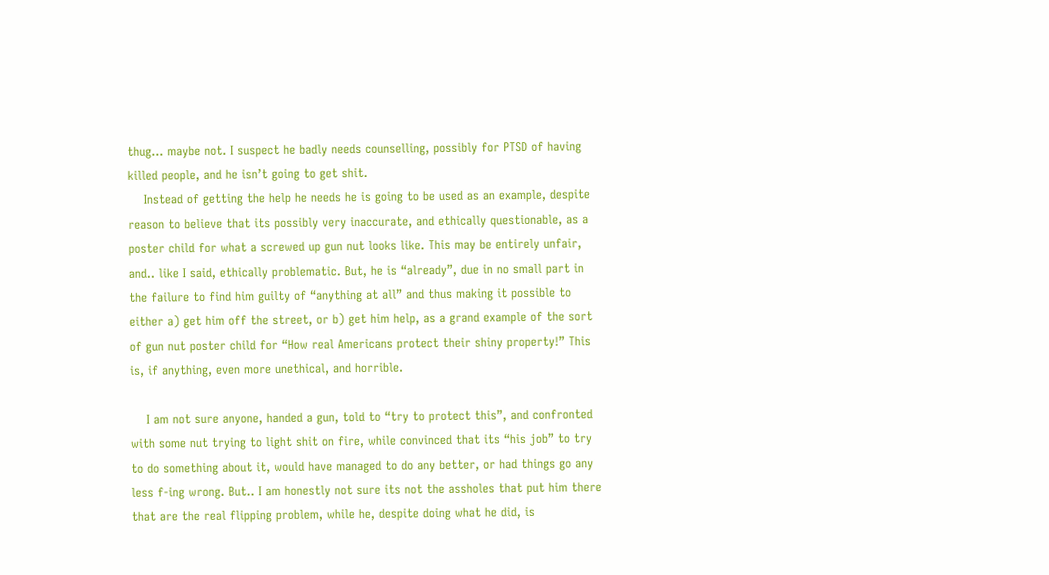thug… maybe not. I suspect he badly needs counselling, possibly for PTSD of having killed people, and he isn’t going to get shit.
    Instead of getting the help he needs he is going to be used as an example, despite reason to believe that its possibly very inaccurate, and ethically questionable, as a poster child for what a screwed up gun nut looks like. This may be entirely unfair, and.. like I said, ethically problematic. But, he is “already”, due in no small part in the failure to find him guilty of “anything at all” and thus making it possible to either a) get him off the street, or b) get him help, as a grand example of the sort of gun nut poster child for “How real Americans protect their shiny property!” This is, if anything, even more unethical, and horrible.

    I am not sure anyone, handed a gun, told to “try to protect this”, and confronted with some nut trying to light shit on fire, while convinced that its “his job” to try to do something about it, would have managed to do any better, or had things go any less f-ing wrong. But.. I am honestly not sure its not the assholes that put him there that are the real flipping problem, while he, despite doing what he did, is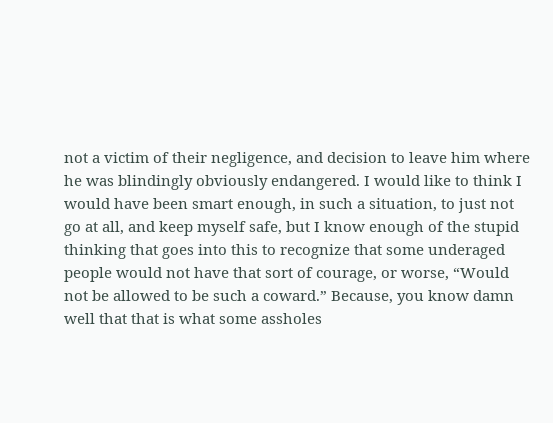not a victim of their negligence, and decision to leave him where he was blindingly obviously endangered. I would like to think I would have been smart enough, in such a situation, to just not go at all, and keep myself safe, but I know enough of the stupid thinking that goes into this to recognize that some underaged people would not have that sort of courage, or worse, “Would not be allowed to be such a coward.” Because, you know damn well that that is what some assholes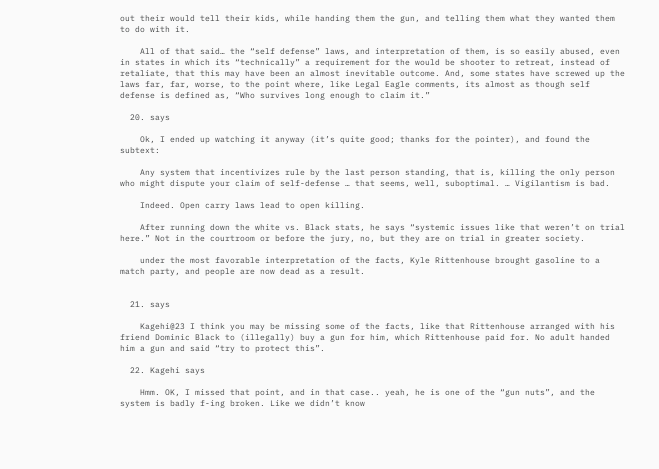out their would tell their kids, while handing them the gun, and telling them what they wanted them to do with it.

    All of that said… the “self defense” laws, and interpretation of them, is so easily abused, even in states in which its “technically” a requirement for the would be shooter to retreat, instead of retaliate, that this may have been an almost inevitable outcome. And, some states have screwed up the laws far, far, worse, to the point where, like Legal Eagle comments, its almost as though self defense is defined as, “Who survives long enough to claim it.”

  20. says

    Ok, I ended up watching it anyway (it’s quite good; thanks for the pointer), and found the subtext:

    Any system that incentivizes rule by the last person standing, that is, killing the only person who might dispute your claim of self-defense … that seems, well, suboptimal. … Vigilantism is bad.

    Indeed. Open carry laws lead to open killing.

    After running down the white vs. Black stats, he says “systemic issues like that weren’t on trial here.” Not in the courtroom or before the jury, no, but they are on trial in greater society.

    under the most favorable interpretation of the facts, Kyle Rittenhouse brought gasoline to a match party, and people are now dead as a result.


  21. says

    Kagehi@23 I think you may be missing some of the facts, like that Rittenhouse arranged with his friend Dominic Black to (illegally) buy a gun for him, which Rittenhouse paid for. No adult handed him a gun and said “try to protect this”.

  22. Kagehi says

    Hmm. OK, I missed that point, and in that case.. yeah, he is one of the “gun nuts”, and the system is badly f-ing broken. Like we didn’t know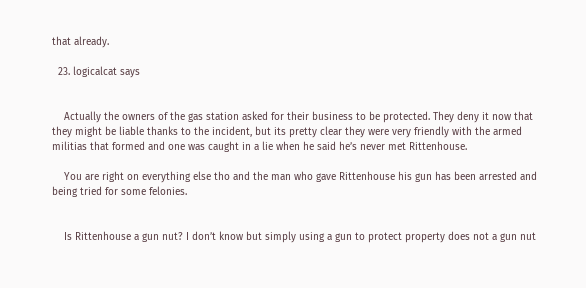that already.

  23. logicalcat says


    Actually the owners of the gas station asked for their business to be protected. They deny it now that they might be liable thanks to the incident, but its pretty clear they were very friendly with the armed militias that formed and one was caught in a lie when he said he’s never met Rittenhouse.

    You are right on everything else tho and the man who gave Rittenhouse his gun has been arrested and being tried for some felonies.


    Is Rittenhouse a gun nut? I don’t know but simply using a gun to protect property does not a gun nut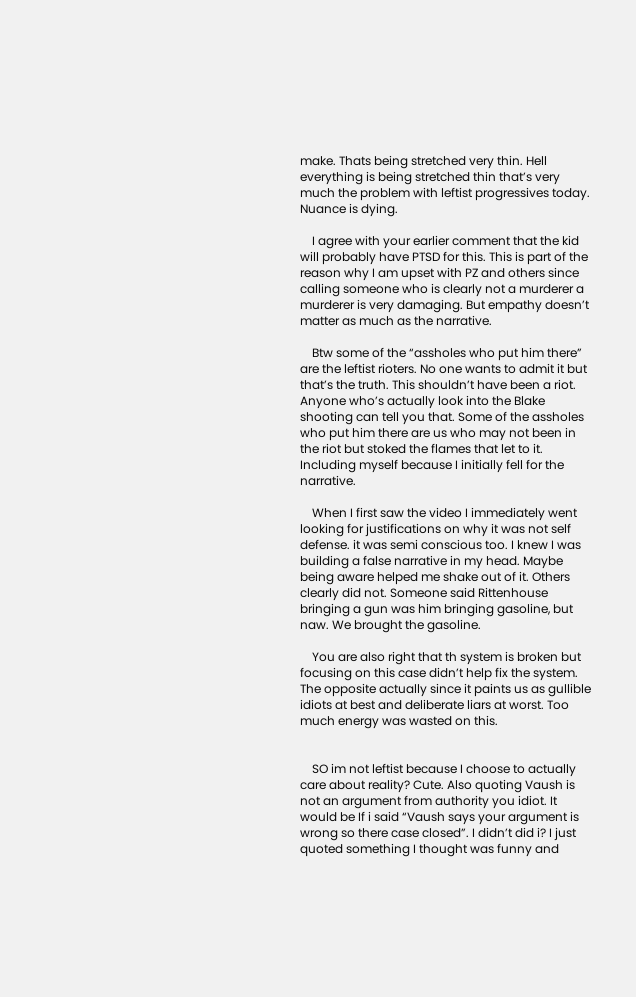make. Thats being stretched very thin. Hell everything is being stretched thin that’s very much the problem with leftist progressives today. Nuance is dying.

    I agree with your earlier comment that the kid will probably have PTSD for this. This is part of the reason why I am upset with PZ and others since calling someone who is clearly not a murderer a murderer is very damaging. But empathy doesn’t matter as much as the narrative.

    Btw some of the “assholes who put him there” are the leftist rioters. No one wants to admit it but that’s the truth. This shouldn’t have been a riot. Anyone who’s actually look into the Blake shooting can tell you that. Some of the assholes who put him there are us who may not been in the riot but stoked the flames that let to it. Including myself because I initially fell for the narrative.

    When I first saw the video I immediately went looking for justifications on why it was not self defense. it was semi conscious too. I knew I was building a false narrative in my head. Maybe being aware helped me shake out of it. Others clearly did not. Someone said Rittenhouse bringing a gun was him bringing gasoline, but naw. We brought the gasoline.

    You are also right that th system is broken but focusing on this case didn’t help fix the system. The opposite actually since it paints us as gullible idiots at best and deliberate liars at worst. Too much energy was wasted on this.


    SO im not leftist because I choose to actually care about reality? Cute. Also quoting Vaush is not an argument from authority you idiot. It would be If i said “Vaush says your argument is wrong so there case closed”. I didn’t did i? I just quoted something I thought was funny and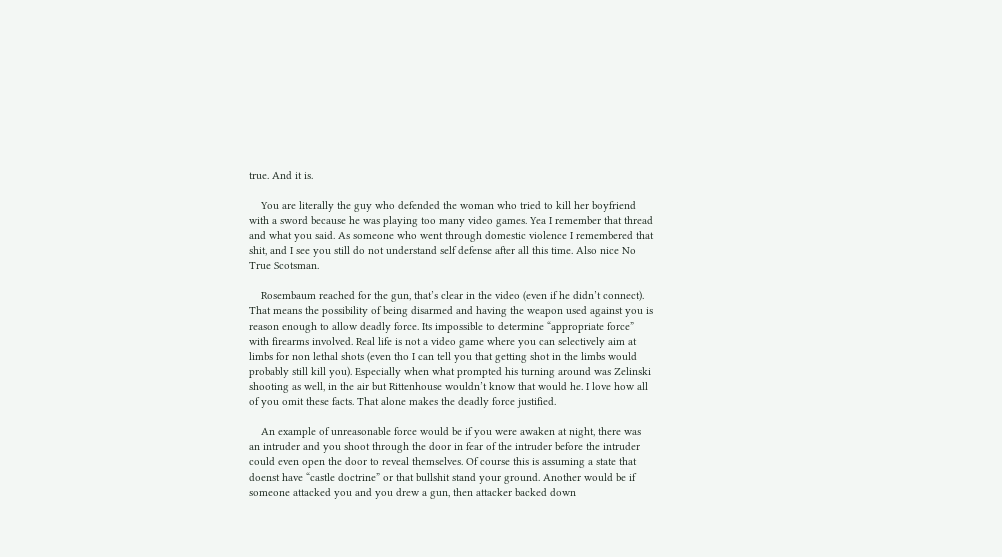true. And it is.

    You are literally the guy who defended the woman who tried to kill her boyfriend with a sword because he was playing too many video games. Yea I remember that thread and what you said. As someone who went through domestic violence I remembered that shit, and I see you still do not understand self defense after all this time. Also nice No True Scotsman.

    Rosembaum reached for the gun, that’s clear in the video (even if he didn’t connect). That means the possibility of being disarmed and having the weapon used against you is reason enough to allow deadly force. Its impossible to determine “appropriate force” with firearms involved. Real life is not a video game where you can selectively aim at limbs for non lethal shots (even tho I can tell you that getting shot in the limbs would probably still kill you). Especially when what prompted his turning around was Zelinski shooting as well, in the air but Rittenhouse wouldn’t know that would he. I love how all of you omit these facts. That alone makes the deadly force justified.

    An example of unreasonable force would be if you were awaken at night, there was an intruder and you shoot through the door in fear of the intruder before the intruder could even open the door to reveal themselves. Of course this is assuming a state that doenst have “castle doctrine” or that bullshit stand your ground. Another would be if someone attacked you and you drew a gun, then attacker backed down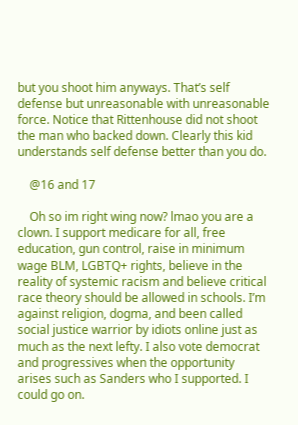but you shoot him anyways. That’s self defense but unreasonable with unreasonable force. Notice that Rittenhouse did not shoot the man who backed down. Clearly this kid understands self defense better than you do.

    @16 and 17

    Oh so im right wing now? lmao you are a clown. I support medicare for all, free education, gun control, raise in minimum wage BLM, LGBTQ+ rights, believe in the reality of systemic racism and believe critical race theory should be allowed in schools. I’m against religion, dogma, and been called social justice warrior by idiots online just as much as the next lefty. I also vote democrat and progressives when the opportunity arises such as Sanders who I supported. I could go on.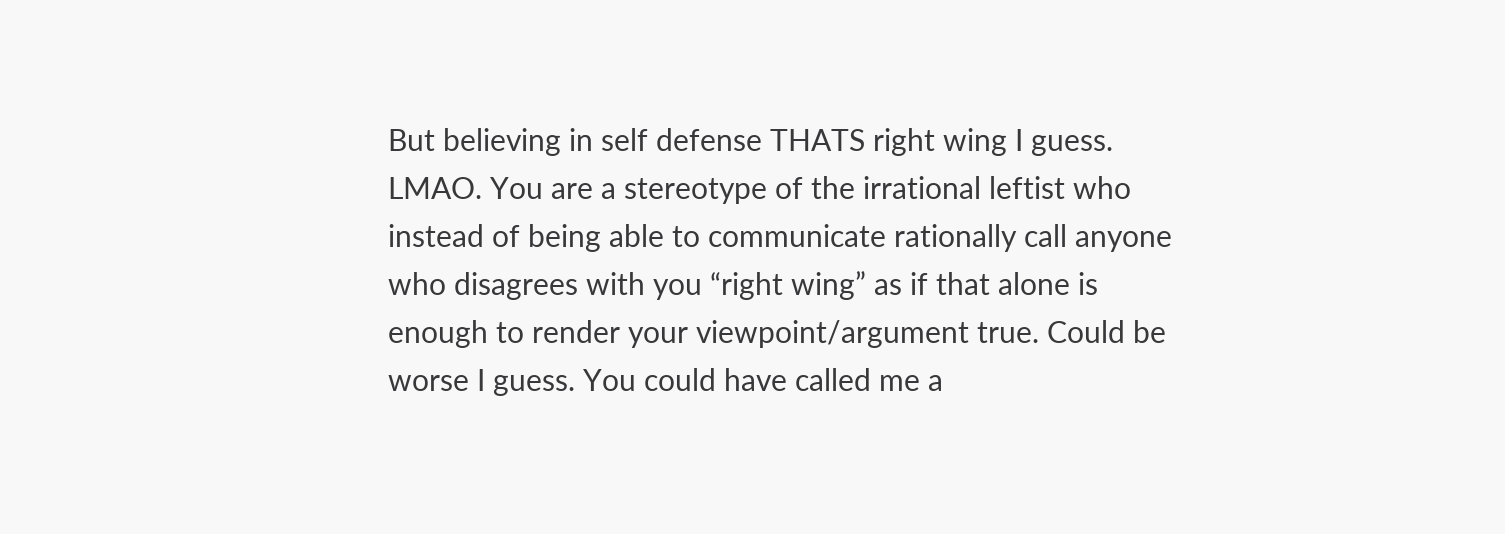But believing in self defense THATS right wing I guess. LMAO. You are a stereotype of the irrational leftist who instead of being able to communicate rationally call anyone who disagrees with you “right wing” as if that alone is enough to render your viewpoint/argument true. Could be worse I guess. You could have called me a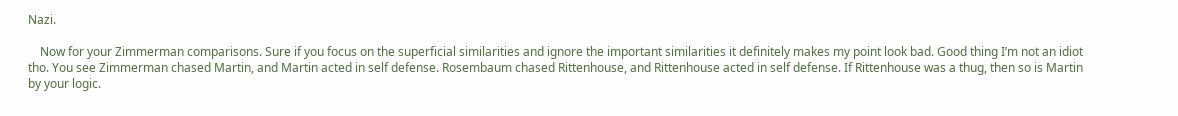Nazi.

    Now for your Zimmerman comparisons. Sure if you focus on the superficial similarities and ignore the important similarities it definitely makes my point look bad. Good thing I’m not an idiot tho. You see Zimmerman chased Martin, and Martin acted in self defense. Rosembaum chased Rittenhouse, and Rittenhouse acted in self defense. If Rittenhouse was a thug, then so is Martin by your logic.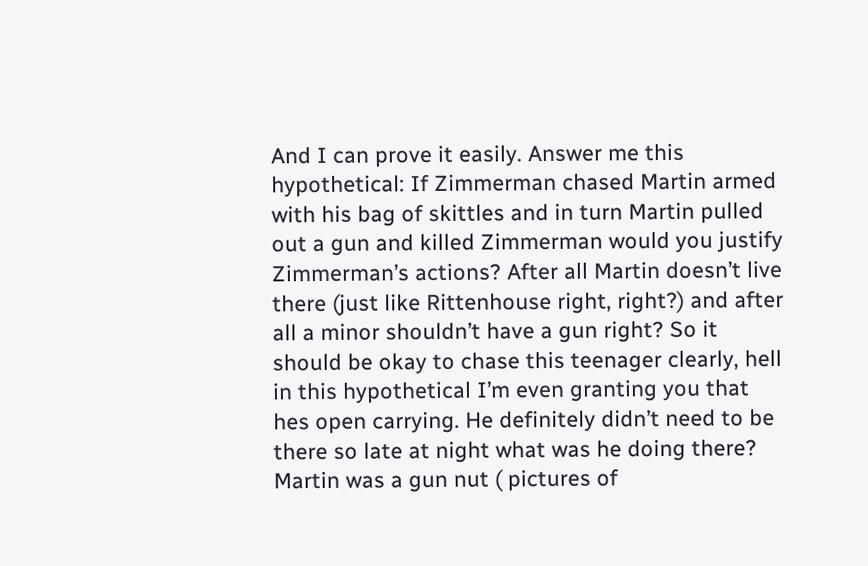And I can prove it easily. Answer me this hypothetical: If Zimmerman chased Martin armed with his bag of skittles and in turn Martin pulled out a gun and killed Zimmerman would you justify Zimmerman’s actions? After all Martin doesn’t live there (just like Rittenhouse right, right?) and after all a minor shouldn’t have a gun right? So it should be okay to chase this teenager clearly, hell in this hypothetical I’m even granting you that hes open carrying. He definitely didn’t need to be there so late at night what was he doing there? Martin was a gun nut ( pictures of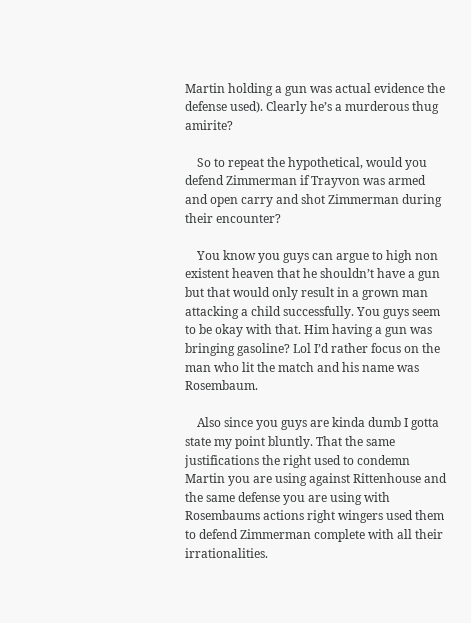Martin holding a gun was actual evidence the defense used). Clearly he’s a murderous thug amirite?

    So to repeat the hypothetical, would you defend Zimmerman if Trayvon was armed and open carry and shot Zimmerman during their encounter?

    You know you guys can argue to high non existent heaven that he shouldn’t have a gun but that would only result in a grown man attacking a child successfully. You guys seem to be okay with that. Him having a gun was bringing gasoline? Lol I’d rather focus on the man who lit the match and his name was Rosembaum.

    Also since you guys are kinda dumb I gotta state my point bluntly. That the same justifications the right used to condemn Martin you are using against Rittenhouse and the same defense you are using with Rosembaums actions right wingers used them to defend Zimmerman complete with all their irrationalities.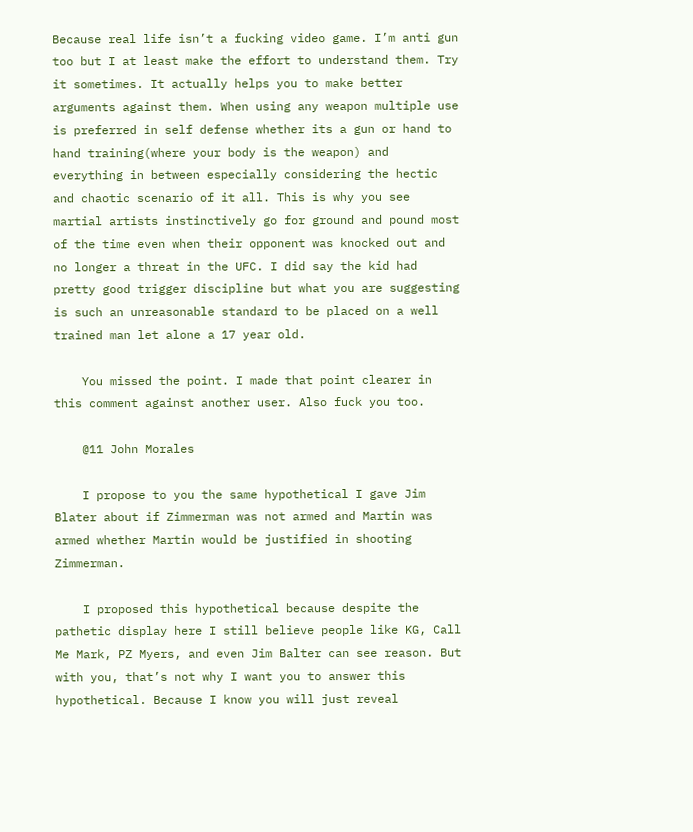Because real life isn’t a fucking video game. I’m anti gun too but I at least make the effort to understand them. Try it sometimes. It actually helps you to make better arguments against them. When using any weapon multiple use is preferred in self defense whether its a gun or hand to hand training(where your body is the weapon) and everything in between especially considering the hectic and chaotic scenario of it all. This is why you see martial artists instinctively go for ground and pound most of the time even when their opponent was knocked out and no longer a threat in the UFC. I did say the kid had pretty good trigger discipline but what you are suggesting is such an unreasonable standard to be placed on a well trained man let alone a 17 year old.

    You missed the point. I made that point clearer in this comment against another user. Also fuck you too.

    @11 John Morales

    I propose to you the same hypothetical I gave Jim Blater about if Zimmerman was not armed and Martin was armed whether Martin would be justified in shooting Zimmerman.

    I proposed this hypothetical because despite the pathetic display here I still believe people like KG, Call Me Mark, PZ Myers, and even Jim Balter can see reason. But with you, that’s not why I want you to answer this hypothetical. Because I know you will just reveal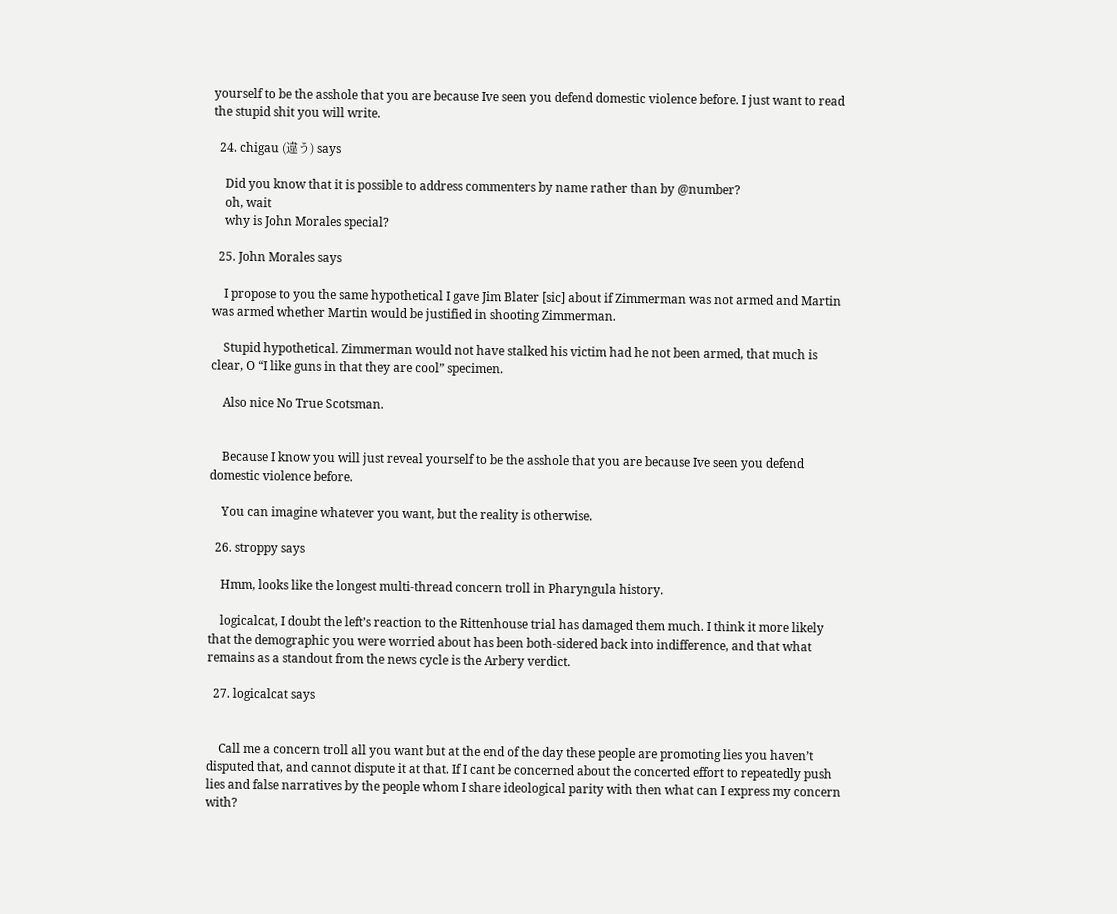yourself to be the asshole that you are because Ive seen you defend domestic violence before. I just want to read the stupid shit you will write.

  24. chigau (違う) says

    Did you know that it is possible to address commenters by name rather than by @number?
    oh, wait
    why is John Morales special?

  25. John Morales says

    I propose to you the same hypothetical I gave Jim Blater [sic] about if Zimmerman was not armed and Martin was armed whether Martin would be justified in shooting Zimmerman.

    Stupid hypothetical. Zimmerman would not have stalked his victim had he not been armed, that much is clear, O “I like guns in that they are cool” specimen.

    Also nice No True Scotsman.


    Because I know you will just reveal yourself to be the asshole that you are because Ive seen you defend domestic violence before.

    You can imagine whatever you want, but the reality is otherwise.

  26. stroppy says

    Hmm, looks like the longest multi-thread concern troll in Pharyngula history.

    logicalcat, I doubt the left’s reaction to the Rittenhouse trial has damaged them much. I think it more likely that the demographic you were worried about has been both-sidered back into indifference, and that what remains as a standout from the news cycle is the Arbery verdict.

  27. logicalcat says


    Call me a concern troll all you want but at the end of the day these people are promoting lies you haven’t disputed that, and cannot dispute it at that. If I cant be concerned about the concerted effort to repeatedly push lies and false narratives by the people whom I share ideological parity with then what can I express my concern with?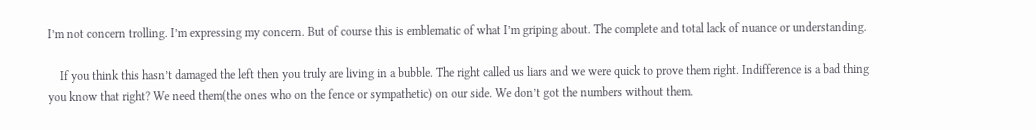I’m not concern trolling. I’m expressing my concern. But of course this is emblematic of what I’m griping about. The complete and total lack of nuance or understanding.

    If you think this hasn’t damaged the left then you truly are living in a bubble. The right called us liars and we were quick to prove them right. Indifference is a bad thing you know that right? We need them(the ones who on the fence or sympathetic) on our side. We don’t got the numbers without them.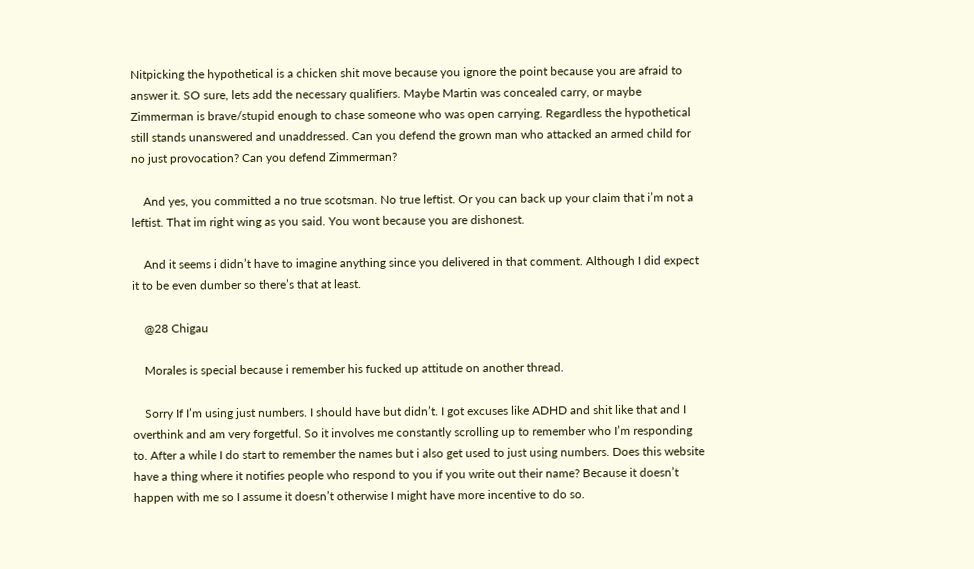Nitpicking the hypothetical is a chicken shit move because you ignore the point because you are afraid to answer it. SO sure, lets add the necessary qualifiers. Maybe Martin was concealed carry, or maybe Zimmerman is brave/stupid enough to chase someone who was open carrying. Regardless the hypothetical still stands unanswered and unaddressed. Can you defend the grown man who attacked an armed child for no just provocation? Can you defend Zimmerman?

    And yes, you committed a no true scotsman. No true leftist. Or you can back up your claim that i’m not a leftist. That im right wing as you said. You wont because you are dishonest.

    And it seems i didn’t have to imagine anything since you delivered in that comment. Although I did expect it to be even dumber so there’s that at least.

    @28 Chigau

    Morales is special because i remember his fucked up attitude on another thread.

    Sorry If I’m using just numbers. I should have but didn’t. I got excuses like ADHD and shit like that and I overthink and am very forgetful. So it involves me constantly scrolling up to remember who I’m responding to. After a while I do start to remember the names but i also get used to just using numbers. Does this website have a thing where it notifies people who respond to you if you write out their name? Because it doesn’t happen with me so I assume it doesn’t otherwise I might have more incentive to do so.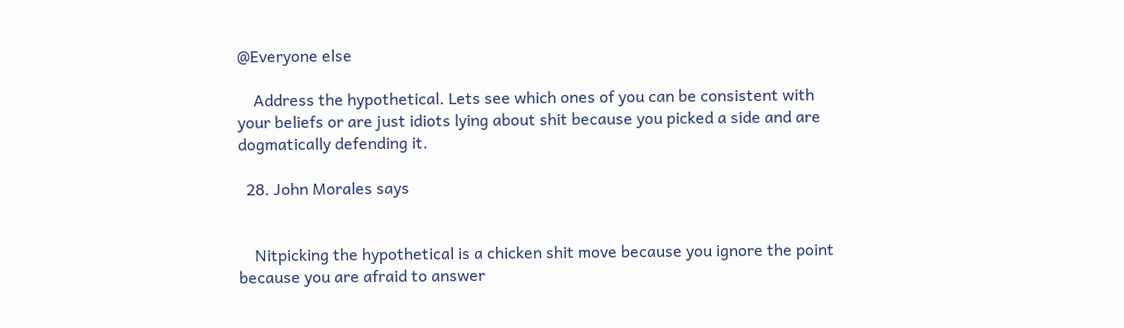@Everyone else

    Address the hypothetical. Lets see which ones of you can be consistent with your beliefs or are just idiots lying about shit because you picked a side and are dogmatically defending it.

  28. John Morales says


    Nitpicking the hypothetical is a chicken shit move because you ignore the point because you are afraid to answer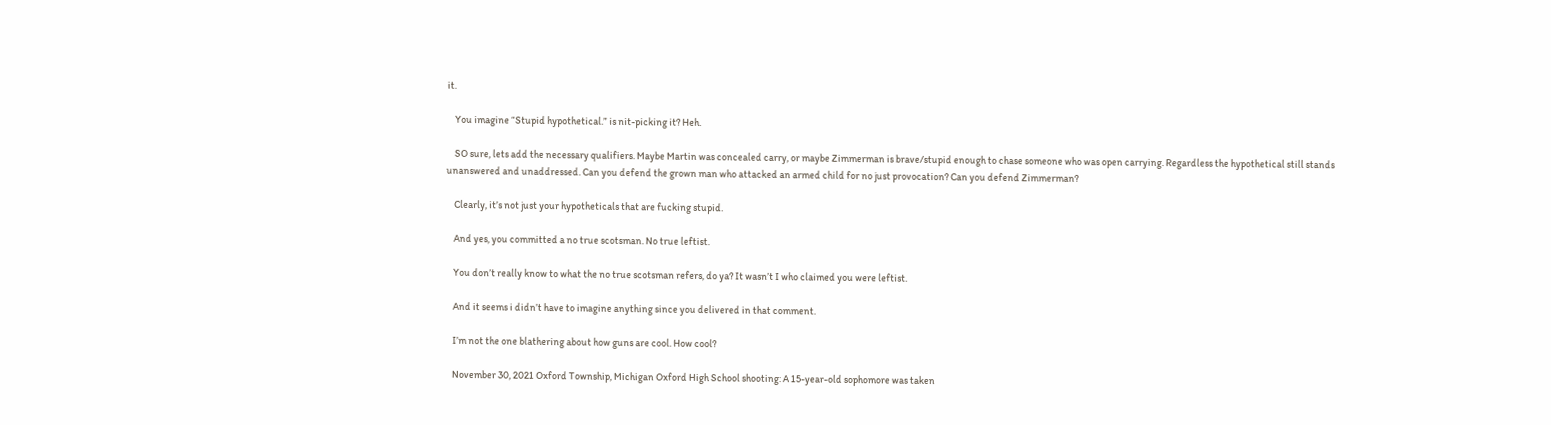it.

    You imagine “Stupid hypothetical.” is nit-picking it? Heh.

    SO sure, lets add the necessary qualifiers. Maybe Martin was concealed carry, or maybe Zimmerman is brave/stupid enough to chase someone who was open carrying. Regardless the hypothetical still stands unanswered and unaddressed. Can you defend the grown man who attacked an armed child for no just provocation? Can you defend Zimmerman?

    Clearly, it’s not just your hypotheticals that are fucking stupid.

    And yes, you committed a no true scotsman. No true leftist.

    You don’t really know to what the no true scotsman refers, do ya? It wasn’t I who claimed you were leftist.

    And it seems i didn’t have to imagine anything since you delivered in that comment.

    I’m not the one blathering about how guns are cool. How cool?

    November 30, 2021 Oxford Township, Michigan Oxford High School shooting: A 15-year-old sophomore was taken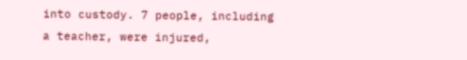into custody. 7 people, including a teacher, were injured,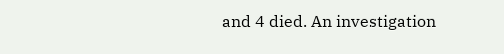and 4 died. An investigation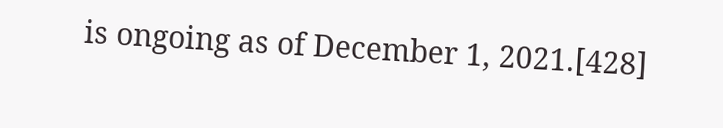is ongoing as of December 1, 2021.[428]